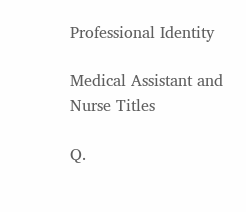Professional Identity

Medical Assistant and Nurse Titles

Q.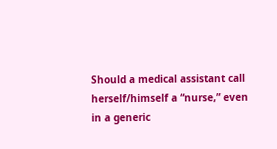Should a medical assistant call herself/himself a “nurse,” even in a generic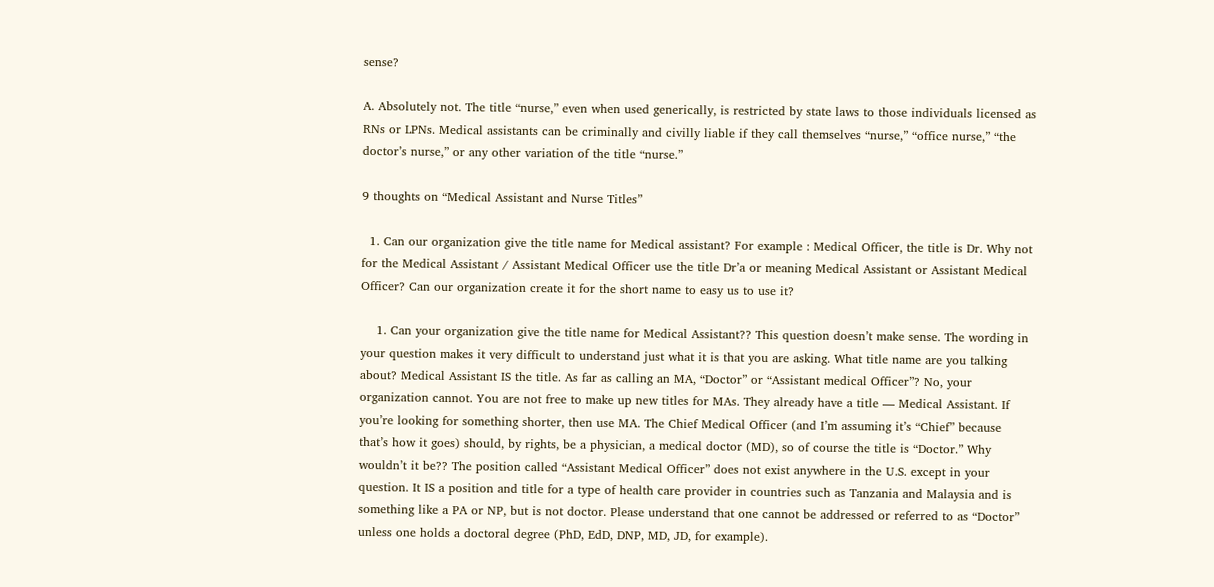sense?

A. Absolutely not. The title “nurse,” even when used generically, is restricted by state laws to those individuals licensed as RNs or LPNs. Medical assistants can be criminally and civilly liable if they call themselves “nurse,” “office nurse,” “the doctor’s nurse,” or any other variation of the title “nurse.”

9 thoughts on “Medical Assistant and Nurse Titles”

  1. Can our organization give the title name for Medical assistant? For example : Medical Officer, the title is Dr. Why not for the Medical Assistant / Assistant Medical Officer use the title Dr’a or meaning Medical Assistant or Assistant Medical Officer? Can our organization create it for the short name to easy us to use it?

    1. Can your organization give the title name for Medical Assistant?? This question doesn’t make sense. The wording in your question makes it very difficult to understand just what it is that you are asking. What title name are you talking about? Medical Assistant IS the title. As far as calling an MA, “Doctor” or “Assistant medical Officer”? No, your organization cannot. You are not free to make up new titles for MAs. They already have a title — Medical Assistant. If you’re looking for something shorter, then use MA. The Chief Medical Officer (and I’m assuming it’s “Chief” because that’s how it goes) should, by rights, be a physician, a medical doctor (MD), so of course the title is “Doctor.” Why wouldn’t it be?? The position called “Assistant Medical Officer” does not exist anywhere in the U.S. except in your question. It IS a position and title for a type of health care provider in countries such as Tanzania and Malaysia and is something like a PA or NP, but is not doctor. Please understand that one cannot be addressed or referred to as “Doctor” unless one holds a doctoral degree (PhD, EdD, DNP, MD, JD, for example).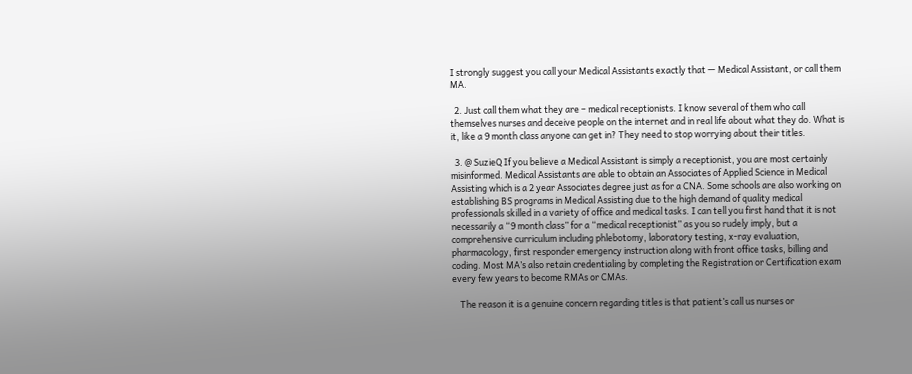I strongly suggest you call your Medical Assistants exactly that — Medical Assistant, or call them MA.

  2. Just call them what they are – medical receptionists. I know several of them who call themselves nurses and deceive people on the internet and in real life about what they do. What is it, like a 9 month class anyone can get in? They need to stop worrying about their titles.

  3. @ SuzieQ If you believe a Medical Assistant is simply a receptionist, you are most certainly misinformed. Medical Assistants are able to obtain an Associates of Applied Science in Medical Assisting which is a 2 year Associates degree just as for a CNA. Some schools are also working on establishing BS programs in Medical Assisting due to the high demand of quality medical professionals skilled in a variety of office and medical tasks. I can tell you first hand that it is not necessarily a “9 month class” for a “medical receptionist” as you so rudely imply, but a comprehensive curriculum including phlebotomy, laboratory testing, x-ray evaluation, pharmacology, first responder emergency instruction along with front office tasks, billing and coding. Most MA’s also retain credentialing by completing the Registration or Certification exam every few years to become RMAs or CMAs.

    The reason it is a genuine concern regarding titles is that patient’s call us nurses or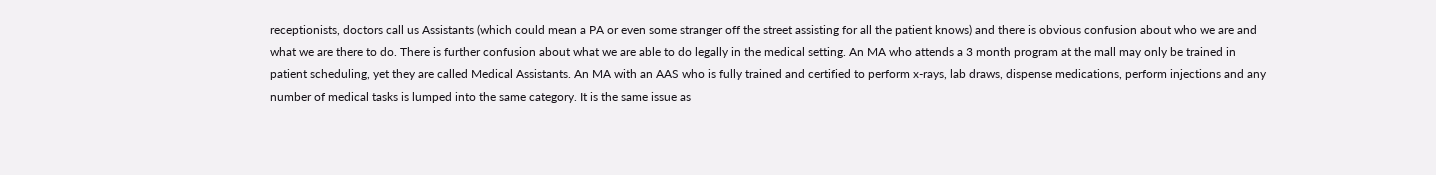receptionists, doctors call us Assistants (which could mean a PA or even some stranger off the street assisting for all the patient knows) and there is obvious confusion about who we are and what we are there to do. There is further confusion about what we are able to do legally in the medical setting. An MA who attends a 3 month program at the mall may only be trained in patient scheduling, yet they are called Medical Assistants. An MA with an AAS who is fully trained and certified to perform x-rays, lab draws, dispense medications, perform injections and any number of medical tasks is lumped into the same category. It is the same issue as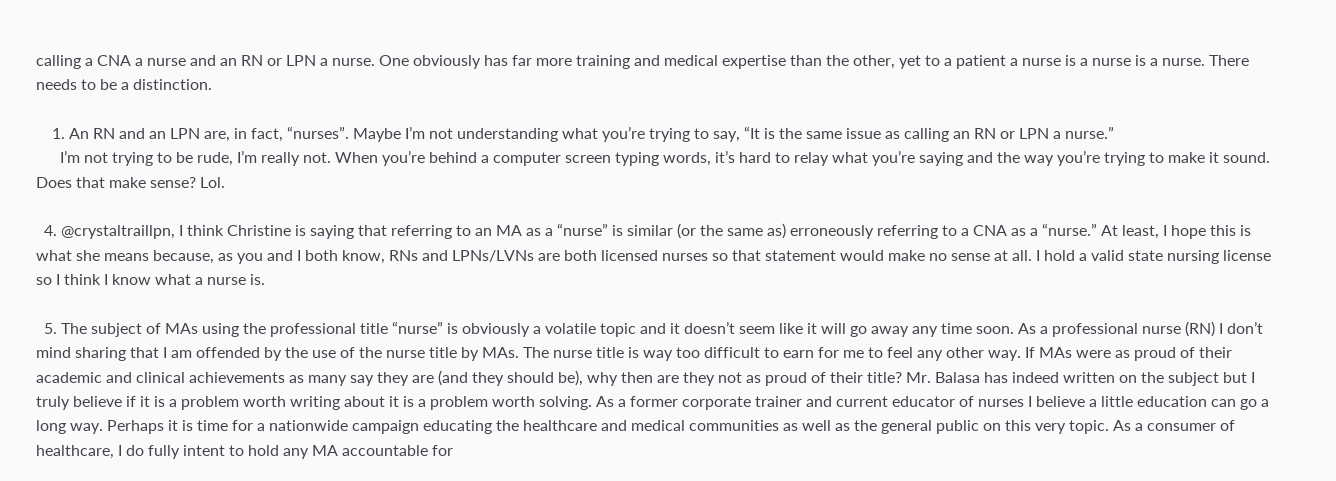calling a CNA a nurse and an RN or LPN a nurse. One obviously has far more training and medical expertise than the other, yet to a patient a nurse is a nurse is a nurse. There needs to be a distinction.

    1. An RN and an LPN are, in fact, “nurses”. Maybe I’m not understanding what you’re trying to say, “It is the same issue as calling an RN or LPN a nurse.”
      I’m not trying to be rude, I’m really not. When you’re behind a computer screen typing words, it’s hard to relay what you’re saying and the way you’re trying to make it sound. Does that make sense? Lol.

  4. @crystaltraillpn, I think Christine is saying that referring to an MA as a “nurse” is similar (or the same as) erroneously referring to a CNA as a “nurse.” At least, I hope this is what she means because, as you and I both know, RNs and LPNs/LVNs are both licensed nurses so that statement would make no sense at all. I hold a valid state nursing license so I think I know what a nurse is.

  5. The subject of MAs using the professional title “nurse” is obviously a volatile topic and it doesn’t seem like it will go away any time soon. As a professional nurse (RN) I don’t mind sharing that I am offended by the use of the nurse title by MAs. The nurse title is way too difficult to earn for me to feel any other way. If MAs were as proud of their academic and clinical achievements as many say they are (and they should be), why then are they not as proud of their title? Mr. Balasa has indeed written on the subject but I truly believe if it is a problem worth writing about it is a problem worth solving. As a former corporate trainer and current educator of nurses I believe a little education can go a long way. Perhaps it is time for a nationwide campaign educating the healthcare and medical communities as well as the general public on this very topic. As a consumer of healthcare, I do fully intent to hold any MA accountable for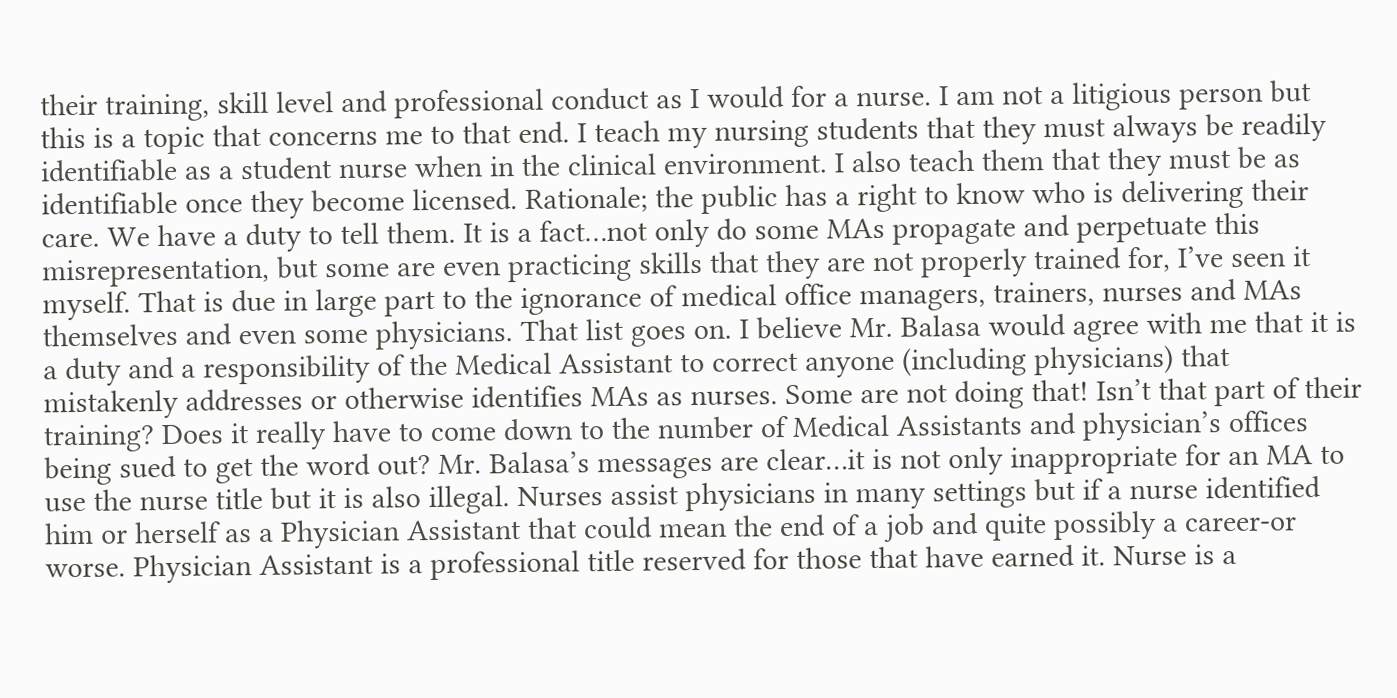their training, skill level and professional conduct as I would for a nurse. I am not a litigious person but this is a topic that concerns me to that end. I teach my nursing students that they must always be readily identifiable as a student nurse when in the clinical environment. I also teach them that they must be as identifiable once they become licensed. Rationale; the public has a right to know who is delivering their care. We have a duty to tell them. It is a fact…not only do some MAs propagate and perpetuate this misrepresentation, but some are even practicing skills that they are not properly trained for, I’ve seen it myself. That is due in large part to the ignorance of medical office managers, trainers, nurses and MAs themselves and even some physicians. That list goes on. I believe Mr. Balasa would agree with me that it is a duty and a responsibility of the Medical Assistant to correct anyone (including physicians) that mistakenly addresses or otherwise identifies MAs as nurses. Some are not doing that! Isn’t that part of their training? Does it really have to come down to the number of Medical Assistants and physician’s offices being sued to get the word out? Mr. Balasa’s messages are clear…it is not only inappropriate for an MA to use the nurse title but it is also illegal. Nurses assist physicians in many settings but if a nurse identified him or herself as a Physician Assistant that could mean the end of a job and quite possibly a career-or worse. Physician Assistant is a professional title reserved for those that have earned it. Nurse is a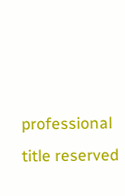professional title reserved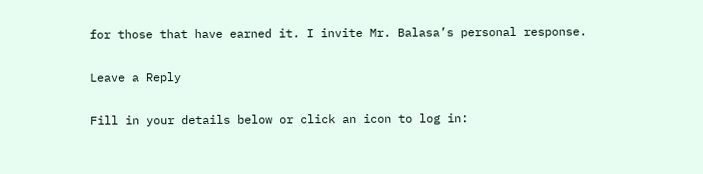for those that have earned it. I invite Mr. Balasa’s personal response.

Leave a Reply

Fill in your details below or click an icon to log in: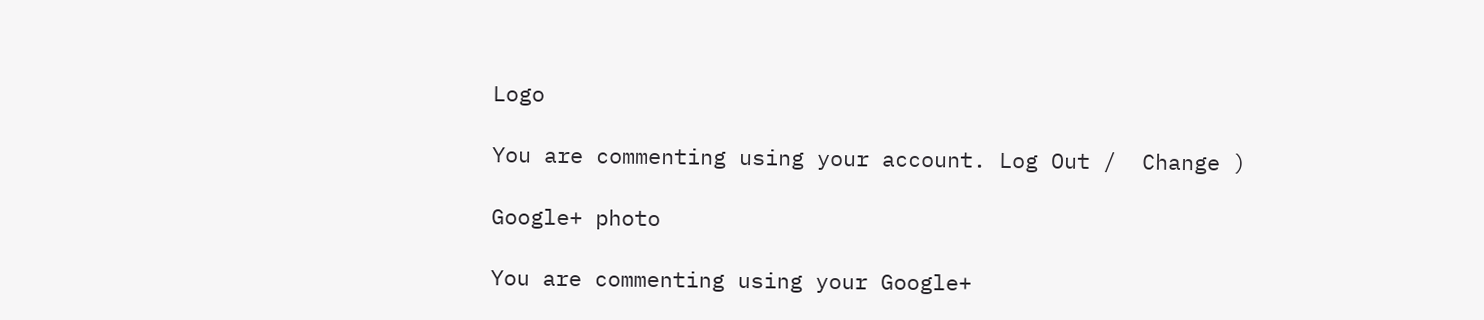Logo

You are commenting using your account. Log Out /  Change )

Google+ photo

You are commenting using your Google+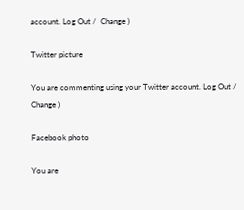account. Log Out /  Change )

Twitter picture

You are commenting using your Twitter account. Log Out /  Change )

Facebook photo

You are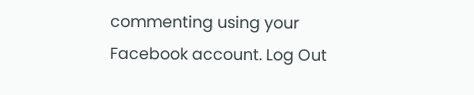commenting using your Facebook account. Log Out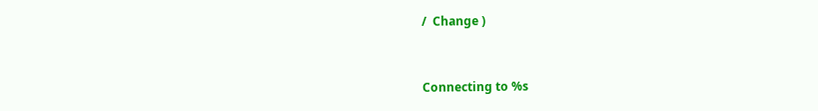/  Change )


Connecting to %s